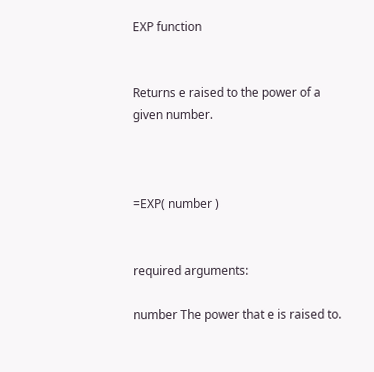EXP function


Returns e raised to the power of a given number.



=EXP( number )


required arguments:

number The power that e is raised to.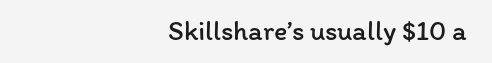Skillshare’s usually $10 a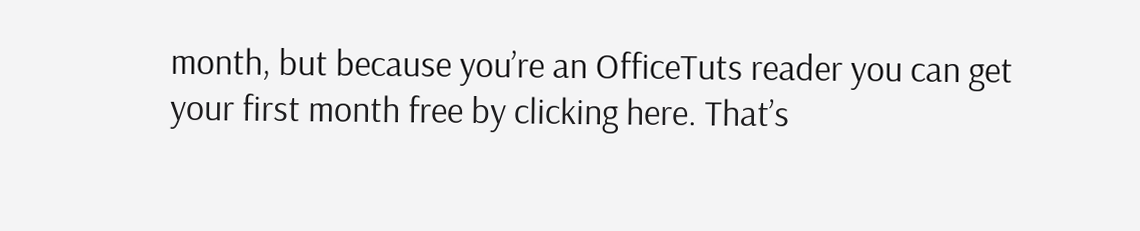month, but because you’re an OfficeTuts reader you can get your first month free by clicking here. That’s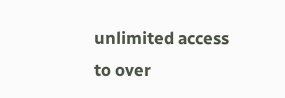unlimited access to over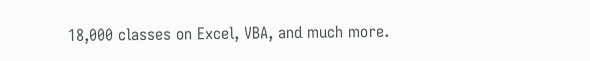18,000 classes on Excel, VBA, and much more.